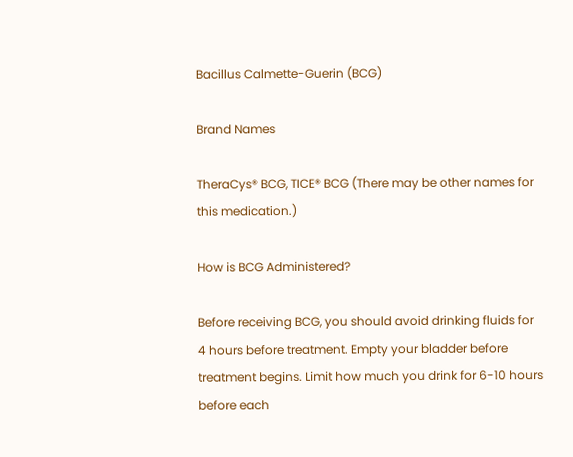Bacillus Calmette-Guerin (BCG)

Brand Names

TheraCys® BCG, TICE® BCG (There may be other names for this medication.)

How is BCG Administered?

Before receiving BCG, you should avoid drinking fluids for 4 hours before treatment. Empty your bladder before treatment begins. Limit how much you drink for 6-10 hours before each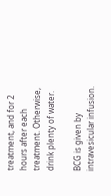treatment, and for 2 hours after each treatment. Otherwise, drink plenty of water.

BCG is given by intravesicular infusion.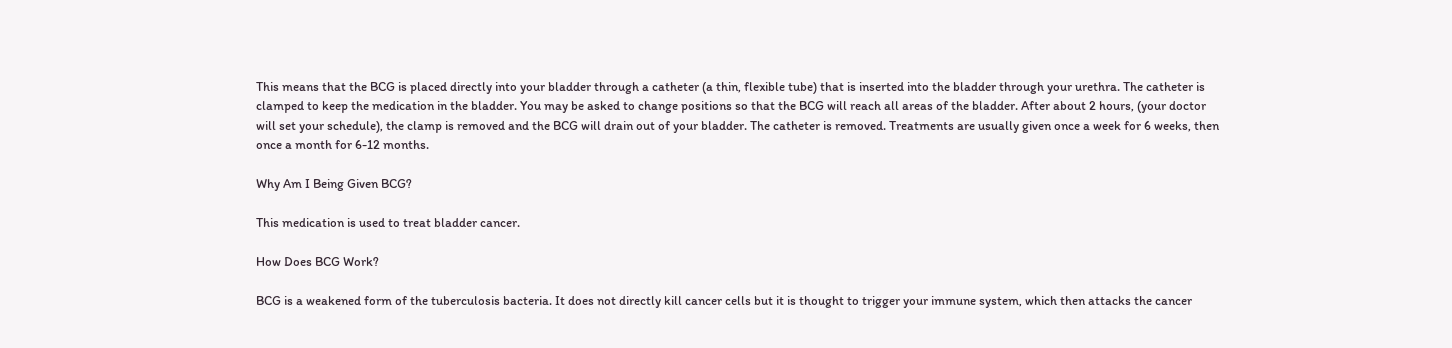This means that the BCG is placed directly into your bladder through a catheter (a thin, flexible tube) that is inserted into the bladder through your urethra. The catheter is clamped to keep the medication in the bladder. You may be asked to change positions so that the BCG will reach all areas of the bladder. After about 2 hours, (your doctor will set your schedule), the clamp is removed and the BCG will drain out of your bladder. The catheter is removed. Treatments are usually given once a week for 6 weeks, then once a month for 6-12 months.

Why Am I Being Given BCG?

This medication is used to treat bladder cancer.

How Does BCG Work?

BCG is a weakened form of the tuberculosis bacteria. It does not directly kill cancer cells but it is thought to trigger your immune system, which then attacks the cancer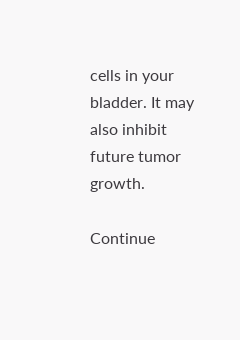cells in your bladder. It may also inhibit future tumor growth.

Continue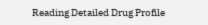Reading Detailed Drug Profile